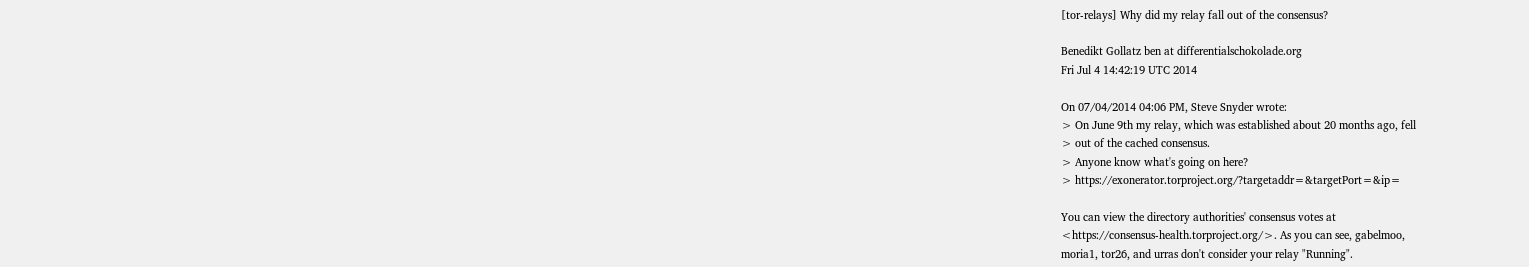[tor-relays] Why did my relay fall out of the consensus?

Benedikt Gollatz ben at differentialschokolade.org
Fri Jul 4 14:42:19 UTC 2014

On 07/04/2014 04:06 PM, Steve Snyder wrote:
> On June 9th my relay, which was established about 20 months ago, fell
> out of the cached consensus.
> Anyone know what's going on here?
> https://exonerator.torproject.org/?targetaddr=&targetPort=&ip=

You can view the directory authorities' consensus votes at
<https://consensus-health.torproject.org/>. As you can see, gabelmoo,
moria1, tor26, and urras don't consider your relay "Running".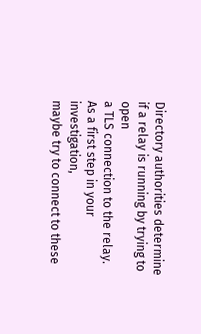Directory authorities determine if a relay is running by trying to open
a TLS connection to the relay. As a first step in your investigation,
maybe try to connect to these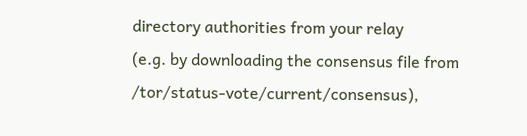directory authorities from your relay
(e.g. by downloading the consensus file from
/tor/status-vote/current/consensus),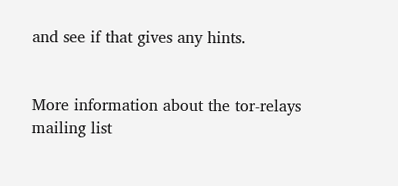and see if that gives any hints.


More information about the tor-relays mailing list